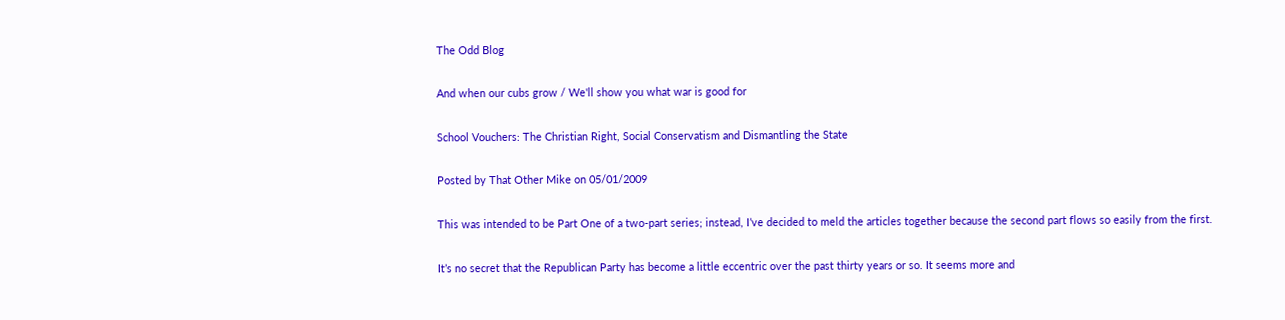The Odd Blog

And when our cubs grow / We'll show you what war is good for

School Vouchers: The Christian Right, Social Conservatism and Dismantling the State

Posted by That Other Mike on 05/01/2009

This was intended to be Part One of a two-part series; instead, I’ve decided to meld the articles together because the second part flows so easily from the first.

It’s no secret that the Republican Party has become a little eccentric over the past thirty years or so. It seems more and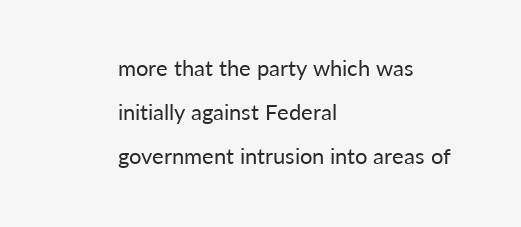more that the party which was initially against Federal government intrusion into areas of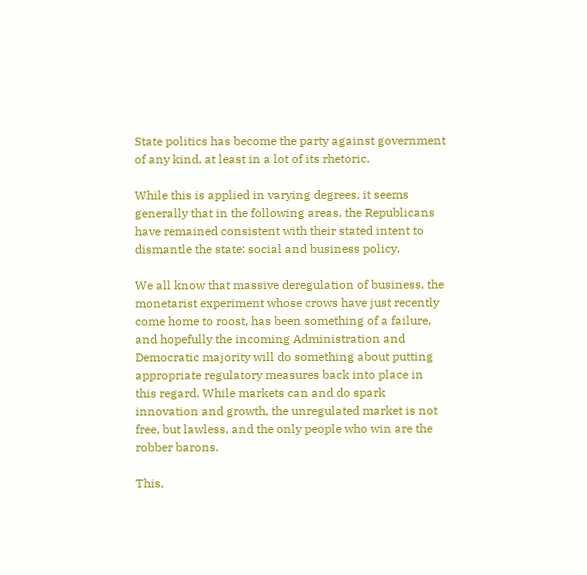State politics has become the party against government of any kind, at least in a lot of its rhetoric.

While this is applied in varying degrees, it seems generally that in the following areas, the Republicans have remained consistent with their stated intent to dismantle the state: social and business policy.

We all know that massive deregulation of business, the monetarist experiment whose crows have just recently come home to roost, has been something of a failure, and hopefully the incoming Administration and Democratic majority will do something about putting appropriate regulatory measures back into place in this regard. While markets can and do spark innovation and growth, the unregulated market is not free, but lawless, and the only people who win are the robber barons.

This,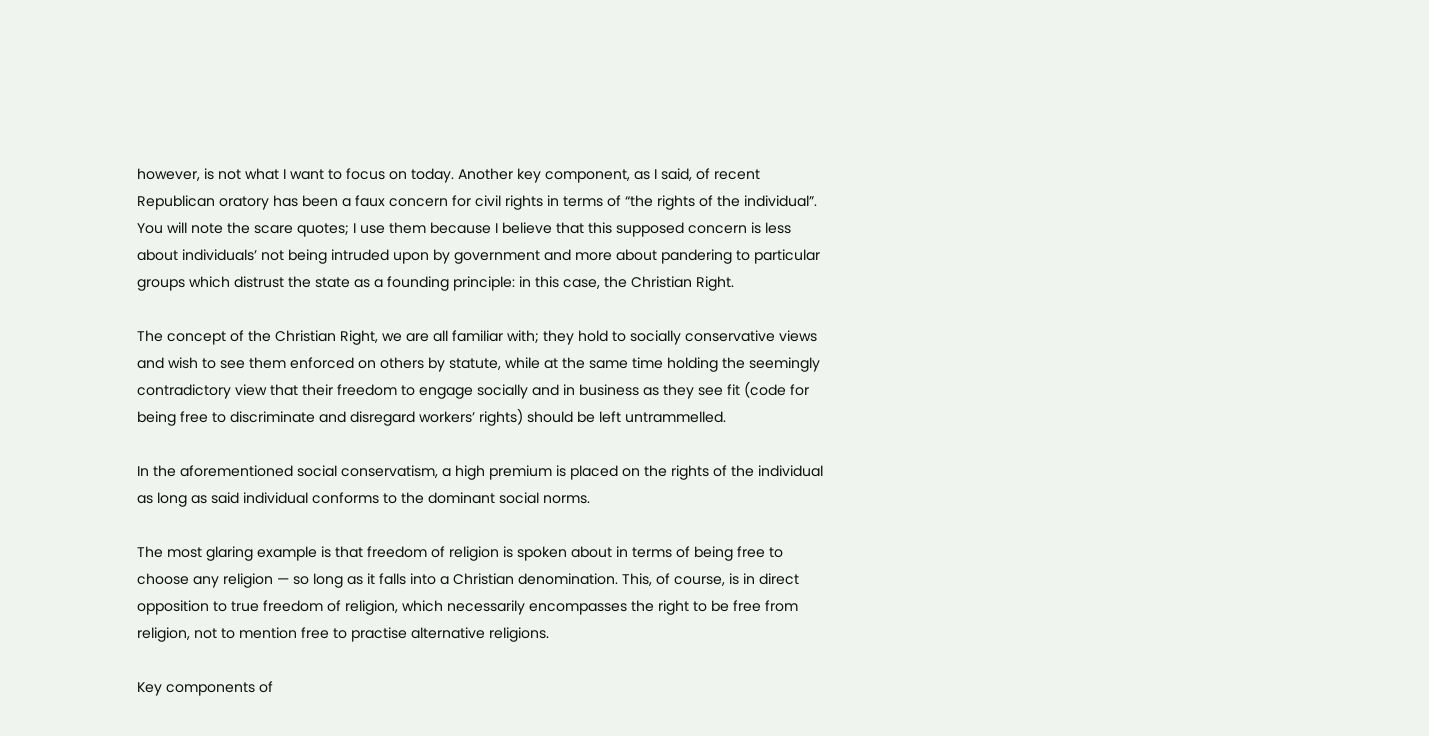however, is not what I want to focus on today. Another key component, as I said, of recent Republican oratory has been a faux concern for civil rights in terms of “the rights of the individual”. You will note the scare quotes; I use them because I believe that this supposed concern is less about individuals’ not being intruded upon by government and more about pandering to particular groups which distrust the state as a founding principle: in this case, the Christian Right.

The concept of the Christian Right, we are all familiar with; they hold to socially conservative views and wish to see them enforced on others by statute, while at the same time holding the seemingly contradictory view that their freedom to engage socially and in business as they see fit (code for being free to discriminate and disregard workers’ rights) should be left untrammelled.

In the aforementioned social conservatism, a high premium is placed on the rights of the individual as long as said individual conforms to the dominant social norms.

The most glaring example is that freedom of religion is spoken about in terms of being free to choose any religion — so long as it falls into a Christian denomination. This, of course, is in direct opposition to true freedom of religion, which necessarily encompasses the right to be free from religion, not to mention free to practise alternative religions.

Key components of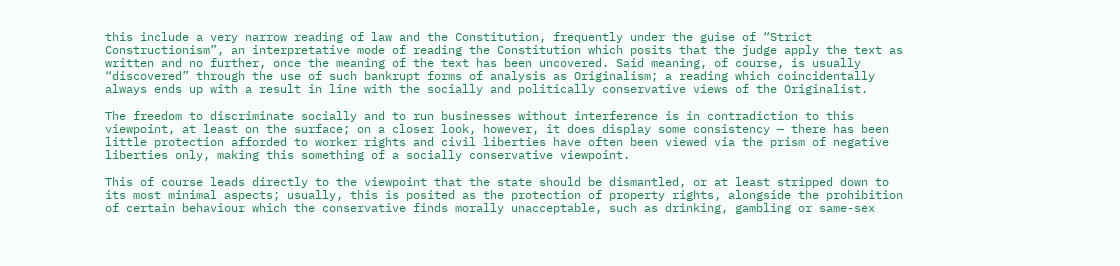this include a very narrow reading of law and the Constitution, frequently under the guise of “Strict Constructionism”, an interpretative mode of reading the Constitution which posits that the judge apply the text as written and no further, once the meaning of the text has been uncovered. Said meaning, of course, is usually “discovered” through the use of such bankrupt forms of analysis as Originalism; a reading which coincidentally always ends up with a result in line with the socially and politically conservative views of the Originalist.

The freedom to discriminate socially and to run businesses without interference is in contradiction to this viewpoint, at least on the surface; on a closer look, however, it does display some consistency — there has been little protection afforded to worker rights and civil liberties have often been viewed via the prism of negative liberties only, making this something of a socially conservative viewpoint.

This of course leads directly to the viewpoint that the state should be dismantled, or at least stripped down to its most minimal aspects; usually, this is posited as the protection of property rights, alongside the prohibition of certain behaviour which the conservative finds morally unacceptable, such as drinking, gambling or same-sex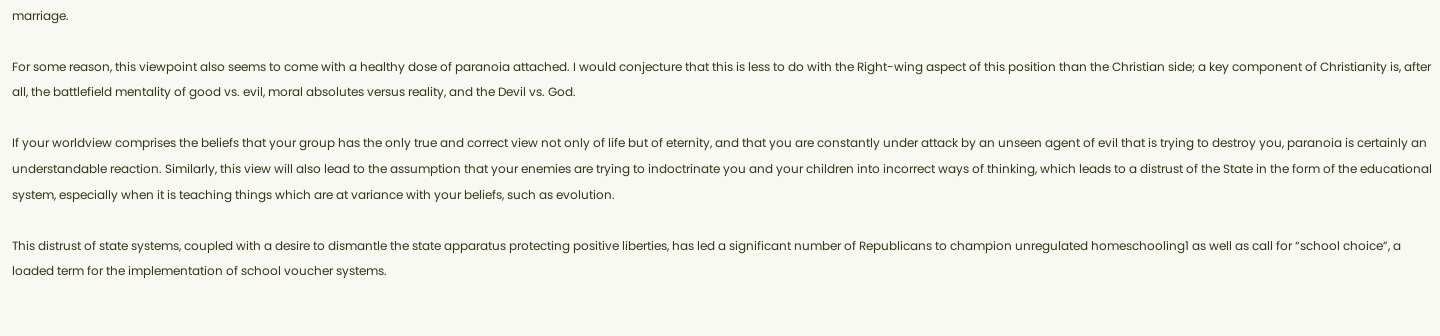marriage.

For some reason, this viewpoint also seems to come with a healthy dose of paranoia attached. I would conjecture that this is less to do with the Right-wing aspect of this position than the Christian side; a key component of Christianity is, after all, the battlefield mentality of good vs. evil, moral absolutes versus reality, and the Devil vs. God.

If your worldview comprises the beliefs that your group has the only true and correct view not only of life but of eternity, and that you are constantly under attack by an unseen agent of evil that is trying to destroy you, paranoia is certainly an understandable reaction. Similarly, this view will also lead to the assumption that your enemies are trying to indoctrinate you and your children into incorrect ways of thinking, which leads to a distrust of the State in the form of the educational system, especially when it is teaching things which are at variance with your beliefs, such as evolution.

This distrust of state systems, coupled with a desire to dismantle the state apparatus protecting positive liberties, has led a significant number of Republicans to champion unregulated homeschooling1 as well as call for “school choice”, a loaded term for the implementation of school voucher systems.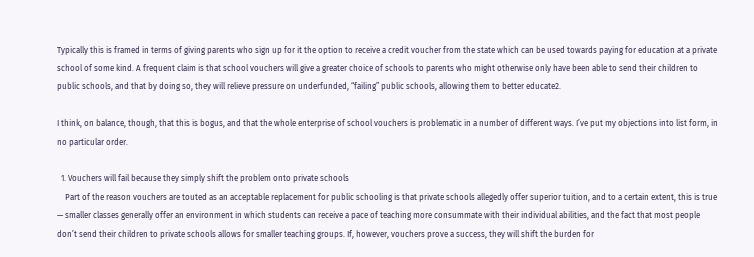Typically this is framed in terms of giving parents who sign up for it the option to receive a credit voucher from the state which can be used towards paying for education at a private school of some kind. A frequent claim is that school vouchers will give a greater choice of schools to parents who might otherwise only have been able to send their children to public schools, and that by doing so, they will relieve pressure on underfunded, “failing” public schools, allowing them to better educate2.

I think, on balance, though, that this is bogus, and that the whole enterprise of school vouchers is problematic in a number of different ways. I’ve put my objections into list form, in no particular order.

  1. Vouchers will fail because they simply shift the problem onto private schools
    Part of the reason vouchers are touted as an acceptable replacement for public schooling is that private schools allegedly offer superior tuition, and to a certain extent, this is true — smaller classes generally offer an environment in which students can receive a pace of teaching more consummate with their individual abilities, and the fact that most people don’t send their children to private schools allows for smaller teaching groups. If, however, vouchers prove a success, they will shift the burden for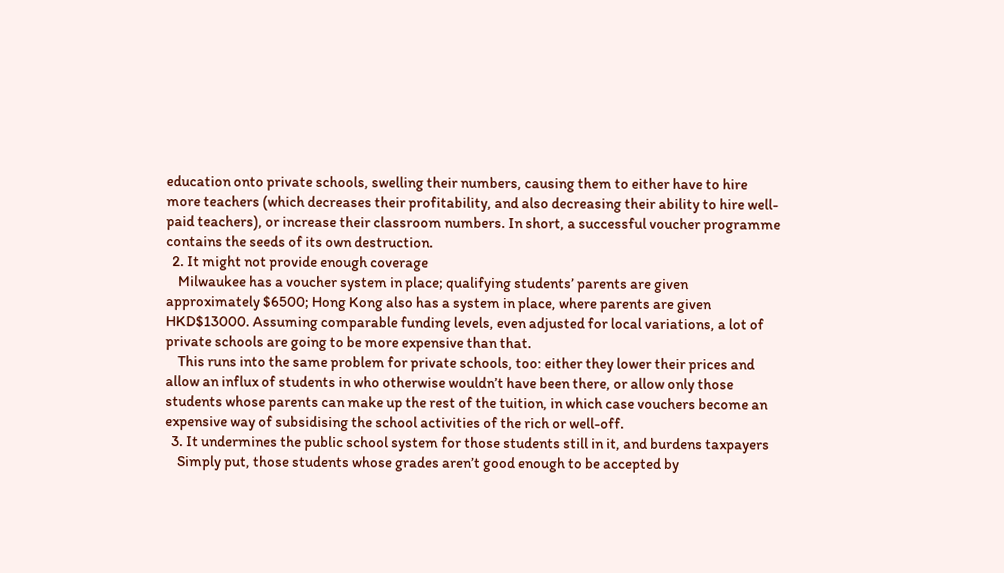education onto private schools, swelling their numbers, causing them to either have to hire more teachers (which decreases their profitability, and also decreasing their ability to hire well-paid teachers), or increase their classroom numbers. In short, a successful voucher programme contains the seeds of its own destruction.
  2. It might not provide enough coverage
    Milwaukee has a voucher system in place; qualifying students’ parents are given approximately $6500; Hong Kong also has a system in place, where parents are given HKD$13000. Assuming comparable funding levels, even adjusted for local variations, a lot of private schools are going to be more expensive than that.
    This runs into the same problem for private schools, too: either they lower their prices and allow an influx of students in who otherwise wouldn’t have been there, or allow only those students whose parents can make up the rest of the tuition, in which case vouchers become an expensive way of subsidising the school activities of the rich or well-off.
  3. It undermines the public school system for those students still in it, and burdens taxpayers
    Simply put, those students whose grades aren’t good enough to be accepted by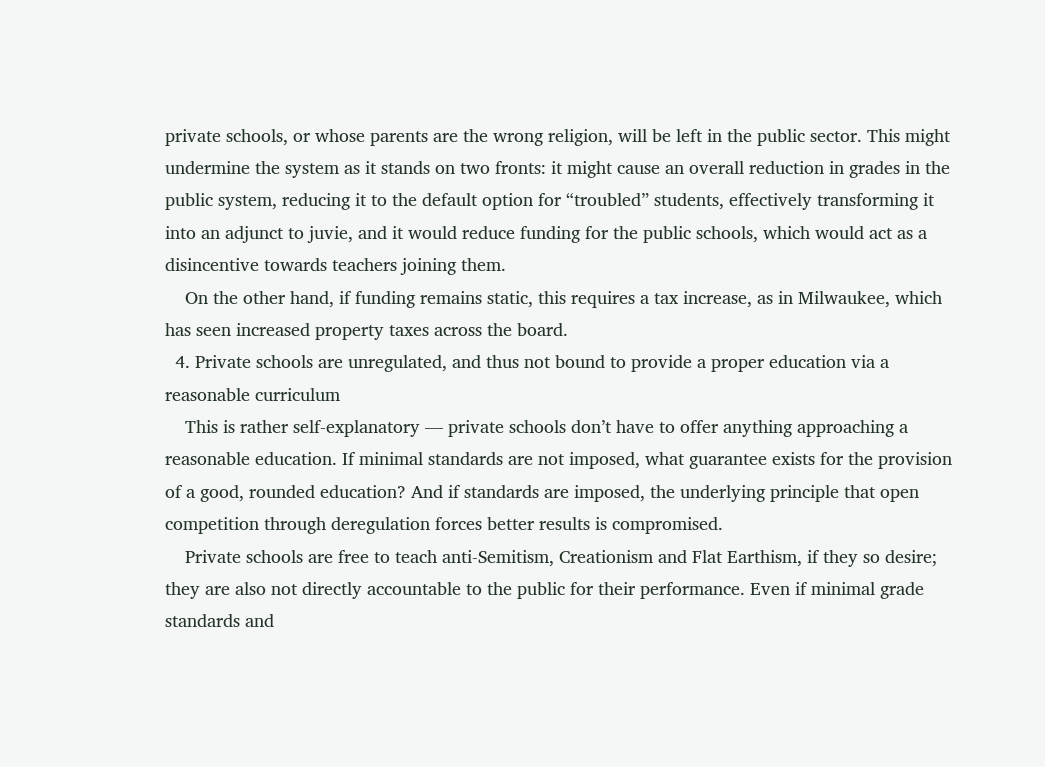private schools, or whose parents are the wrong religion, will be left in the public sector. This might undermine the system as it stands on two fronts: it might cause an overall reduction in grades in the public system, reducing it to the default option for “troubled” students, effectively transforming it into an adjunct to juvie, and it would reduce funding for the public schools, which would act as a disincentive towards teachers joining them.
    On the other hand, if funding remains static, this requires a tax increase, as in Milwaukee, which has seen increased property taxes across the board.
  4. Private schools are unregulated, and thus not bound to provide a proper education via a reasonable curriculum
    This is rather self-explanatory — private schools don’t have to offer anything approaching a reasonable education. If minimal standards are not imposed, what guarantee exists for the provision of a good, rounded education? And if standards are imposed, the underlying principle that open competition through deregulation forces better results is compromised.
    Private schools are free to teach anti-Semitism, Creationism and Flat Earthism, if they so desire; they are also not directly accountable to the public for their performance. Even if minimal grade standards and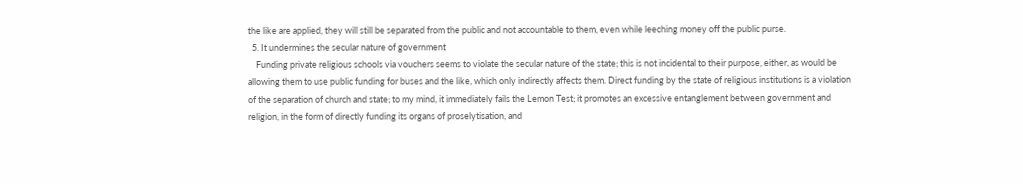the like are applied, they will still be separated from the public and not accountable to them, even while leeching money off the public purse.
  5. It undermines the secular nature of government
    Funding private religious schools via vouchers seems to violate the secular nature of the state; this is not incidental to their purpose, either, as would be allowing them to use public funding for buses and the like, which only indirectly affects them. Direct funding by the state of religious institutions is a violation of the separation of church and state; to my mind, it immediately fails the Lemon Test; it promotes an excessive entanglement between government and religion, in the form of directly funding its organs of proselytisation, and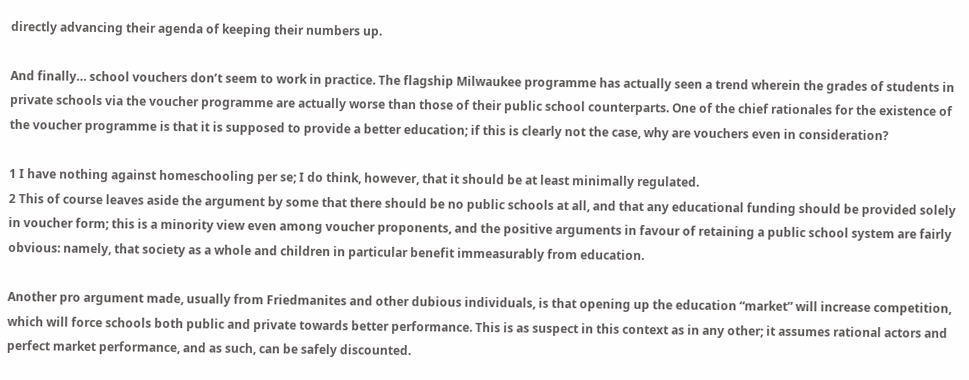directly advancing their agenda of keeping their numbers up.

And finally… school vouchers don’t seem to work in practice. The flagship Milwaukee programme has actually seen a trend wherein the grades of students in private schools via the voucher programme are actually worse than those of their public school counterparts. One of the chief rationales for the existence of the voucher programme is that it is supposed to provide a better education; if this is clearly not the case, why are vouchers even in consideration?

1 I have nothing against homeschooling per se; I do think, however, that it should be at least minimally regulated.
2 This of course leaves aside the argument by some that there should be no public schools at all, and that any educational funding should be provided solely in voucher form; this is a minority view even among voucher proponents, and the positive arguments in favour of retaining a public school system are fairly obvious: namely, that society as a whole and children in particular benefit immeasurably from education.

Another pro argument made, usually from Friedmanites and other dubious individuals, is that opening up the education “market” will increase competition, which will force schools both public and private towards better performance. This is as suspect in this context as in any other; it assumes rational actors and perfect market performance, and as such, can be safely discounted.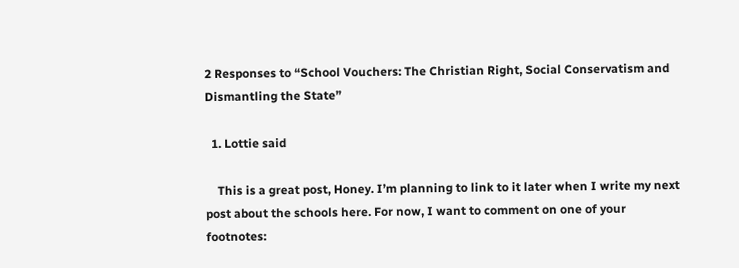2 Responses to “School Vouchers: The Christian Right, Social Conservatism and Dismantling the State”

  1. Lottie said

    This is a great post, Honey. I’m planning to link to it later when I write my next post about the schools here. For now, I want to comment on one of your footnotes: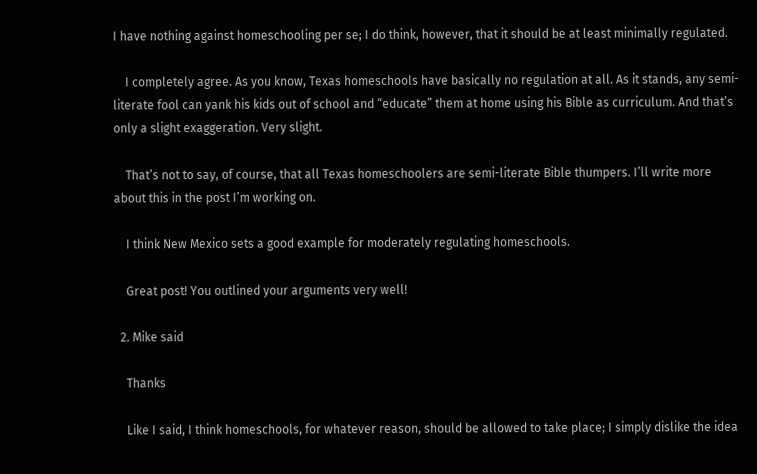I have nothing against homeschooling per se; I do think, however, that it should be at least minimally regulated.

    I completely agree. As you know, Texas homeschools have basically no regulation at all. As it stands, any semi-literate fool can yank his kids out of school and “educate” them at home using his Bible as curriculum. And that’s only a slight exaggeration. Very slight.

    That’s not to say, of course, that all Texas homeschoolers are semi-literate Bible thumpers. I’ll write more about this in the post I’m working on.

    I think New Mexico sets a good example for moderately regulating homeschools.

    Great post! You outlined your arguments very well!

  2. Mike said

    Thanks

    Like I said, I think homeschools, for whatever reason, should be allowed to take place; I simply dislike the idea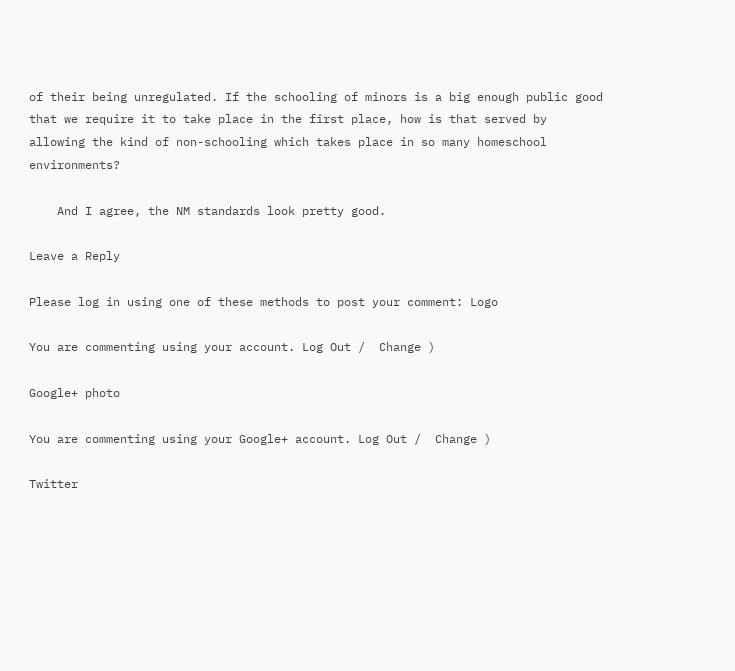of their being unregulated. If the schooling of minors is a big enough public good that we require it to take place in the first place, how is that served by allowing the kind of non-schooling which takes place in so many homeschool environments?

    And I agree, the NM standards look pretty good.

Leave a Reply

Please log in using one of these methods to post your comment: Logo

You are commenting using your account. Log Out /  Change )

Google+ photo

You are commenting using your Google+ account. Log Out /  Change )

Twitter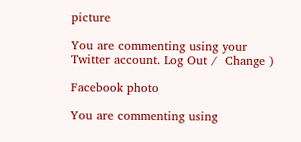picture

You are commenting using your Twitter account. Log Out /  Change )

Facebook photo

You are commenting using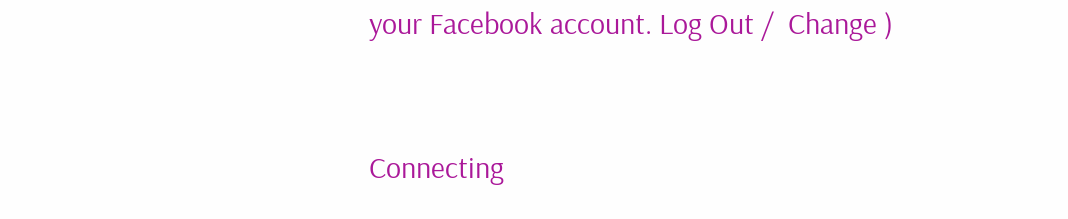your Facebook account. Log Out /  Change )


Connecting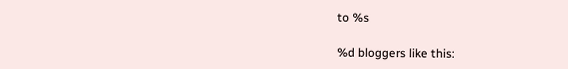to %s

%d bloggers like this: